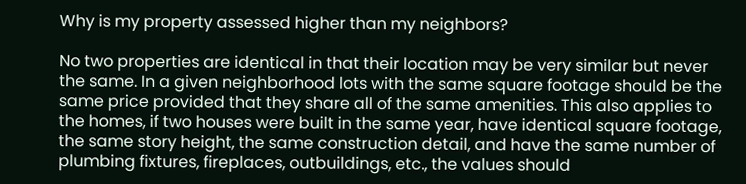Why is my property assessed higher than my neighbors?

No two properties are identical in that their location may be very similar but never the same. In a given neighborhood lots with the same square footage should be the same price provided that they share all of the same amenities. This also applies to the homes, if two houses were built in the same year, have identical square footage, the same story height, the same construction detail, and have the same number of plumbing fixtures, fireplaces, outbuildings, etc., the values should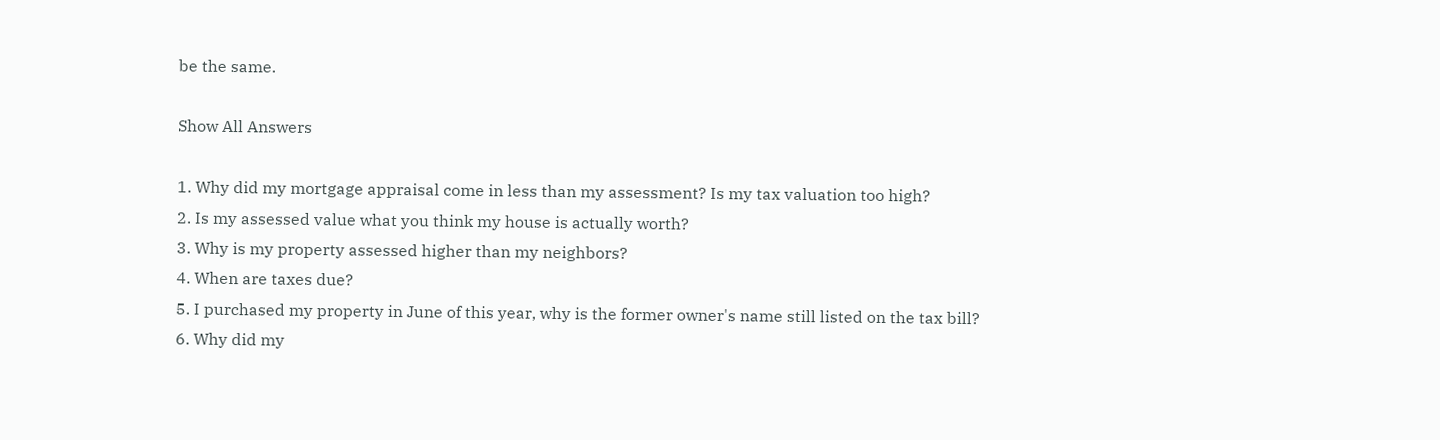be the same.

Show All Answers

1. Why did my mortgage appraisal come in less than my assessment? Is my tax valuation too high?
2. Is my assessed value what you think my house is actually worth?
3. Why is my property assessed higher than my neighbors?
4. When are taxes due?
5. I purchased my property in June of this year, why is the former owner's name still listed on the tax bill?
6. Why did my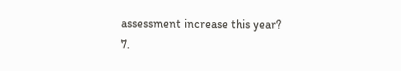assessment increase this year?
7.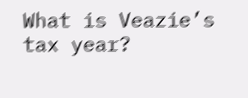What is Veazie’s tax year?